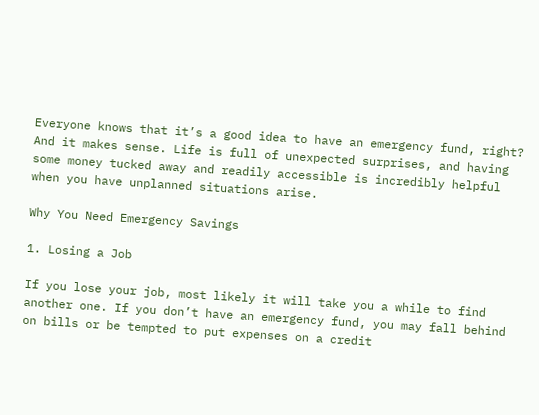Everyone knows that it’s a good idea to have an emergency fund, right? And it makes sense. Life is full of unexpected surprises, and having some money tucked away and readily accessible is incredibly helpful when you have unplanned situations arise.

Why You Need Emergency Savings

1. Losing a Job

If you lose your job, most likely it will take you a while to find another one. If you don’t have an emergency fund, you may fall behind on bills or be tempted to put expenses on a credit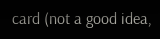card (not a good idea,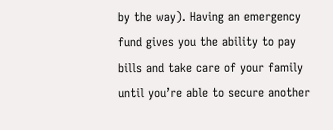by the way). Having an emergency fund gives you the ability to pay bills and take care of your family until you’re able to secure another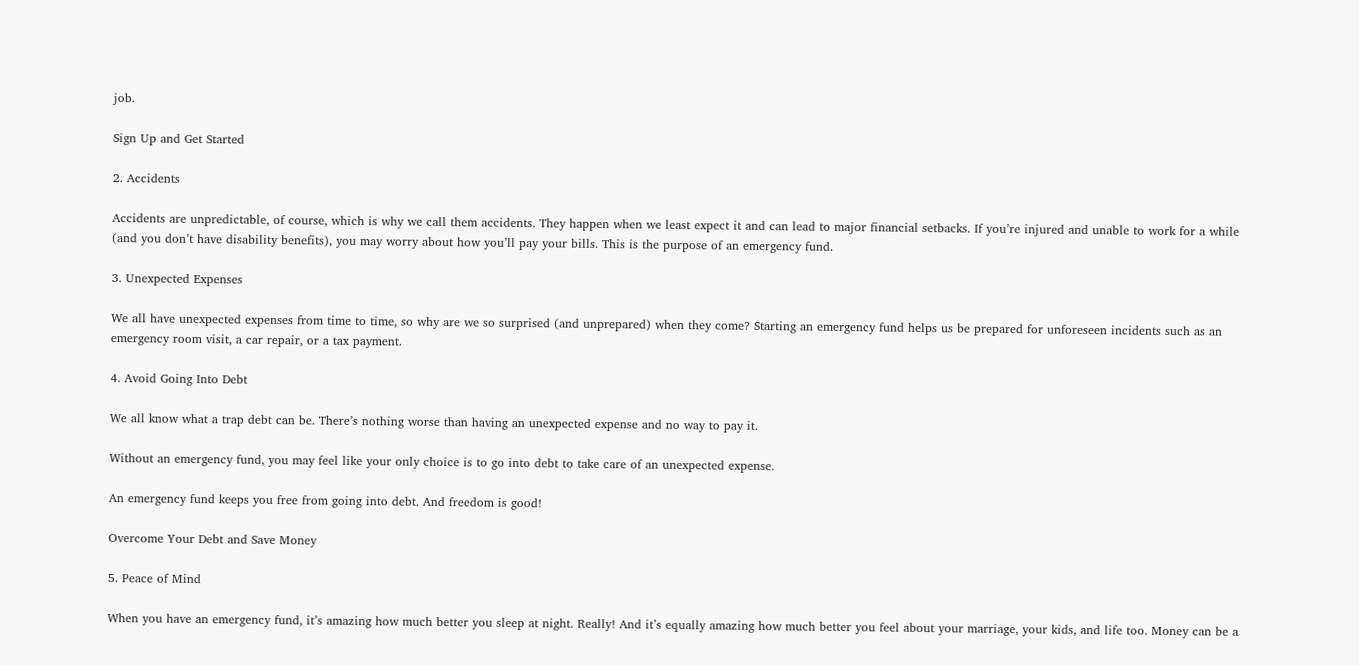job.

Sign Up and Get Started

2. Accidents

Accidents are unpredictable, of course, which is why we call them accidents. They happen when we least expect it and can lead to major financial setbacks. If you’re injured and unable to work for a while (and you don’t have disability benefits), you may worry about how you’ll pay your bills. This is the purpose of an emergency fund.

3. Unexpected Expenses

We all have unexpected expenses from time to time, so why are we so surprised (and unprepared) when they come? Starting an emergency fund helps us be prepared for unforeseen incidents such as an emergency room visit, a car repair, or a tax payment.

4. Avoid Going Into Debt

We all know what a trap debt can be. There’s nothing worse than having an unexpected expense and no way to pay it.

Without an emergency fund, you may feel like your only choice is to go into debt to take care of an unexpected expense.

An emergency fund keeps you free from going into debt. And freedom is good!

Overcome Your Debt and Save Money

5. Peace of Mind

When you have an emergency fund, it’s amazing how much better you sleep at night. Really! And it’s equally amazing how much better you feel about your marriage, your kids, and life too. Money can be a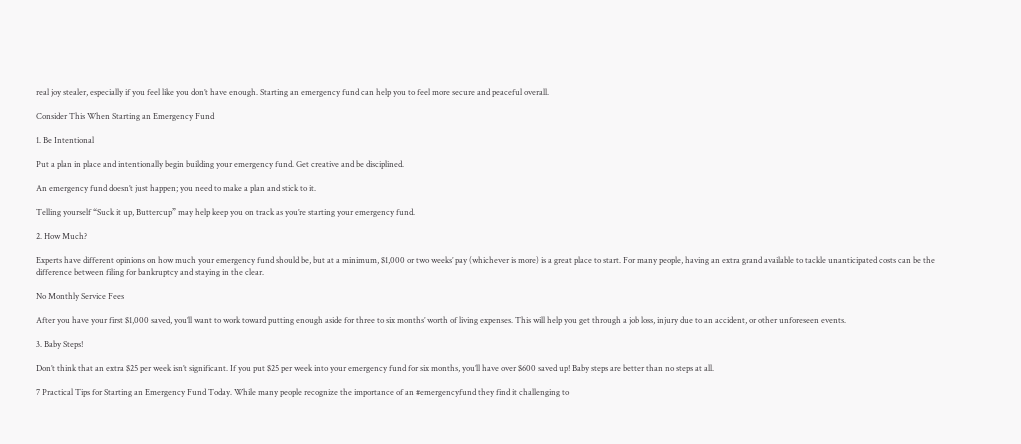real joy stealer, especially if you feel like you don’t have enough. Starting an emergency fund can help you to feel more secure and peaceful overall.

Consider This When Starting an Emergency Fund

1. Be Intentional

Put a plan in place and intentionally begin building your emergency fund. Get creative and be disciplined.

An emergency fund doesn’t just happen; you need to make a plan and stick to it.

Telling yourself “Suck it up, Buttercup” may help keep you on track as you’re starting your emergency fund.

2. How Much?

Experts have different opinions on how much your emergency fund should be, but at a minimum, $1,000 or two weeks’ pay (whichever is more) is a great place to start. For many people, having an extra grand available to tackle unanticipated costs can be the difference between filing for bankruptcy and staying in the clear.

No Monthly Service Fees

After you have your first $1,000 saved, you’ll want to work toward putting enough aside for three to six months’ worth of living expenses. This will help you get through a job loss, injury due to an accident, or other unforeseen events.

3. Baby Steps!

Don’t think that an extra $25 per week isn’t significant. If you put $25 per week into your emergency fund for six months, you’ll have over $600 saved up! Baby steps are better than no steps at all.

7 Practical Tips for Starting an Emergency Fund Today. While many people recognize the importance of an #emergencyfund they find it challenging to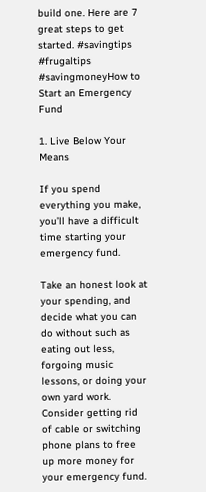build one. Here are 7 great steps to get started. #savingtips #frugaltips #savingmoneyHow to Start an Emergency Fund

1. Live Below Your Means

If you spend everything you make, you’ll have a difficult time starting your emergency fund.

Take an honest look at your spending, and decide what you can do without such as eating out less, forgoing music lessons, or doing your own yard work. Consider getting rid of cable or switching phone plans to free up more money for your emergency fund.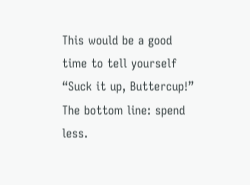This would be a good time to tell yourself “Suck it up, Buttercup!” The bottom line: spend less.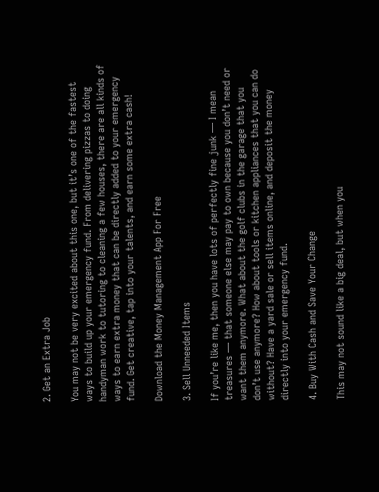2. Get an Extra Job

You may not be very excited about this one, but it’s one of the fastest ways to build up your emergency fund. From delivering pizzas to doing handyman work to tutoring to cleaning a few houses, there are all kinds of ways to earn extra money that can be directly added to your emergency fund. Get creative, tap into your talents, and earn some extra cash!

Download the Money Management App For Free

3. Sell Unneeded Items

If you’re like me, then you have lots of perfectly fine junk — I mean treasures — that someone else may pay to own because you don’t need or want them anymore. What about the golf clubs in the garage that you don’t use anymore? How about tools or kitchen appliances that you can do without? Have a yard sale or sell items online, and deposit the money directly into your emergency fund.

4. Buy With Cash and Save Your Change

This may not sound like a big deal, but when you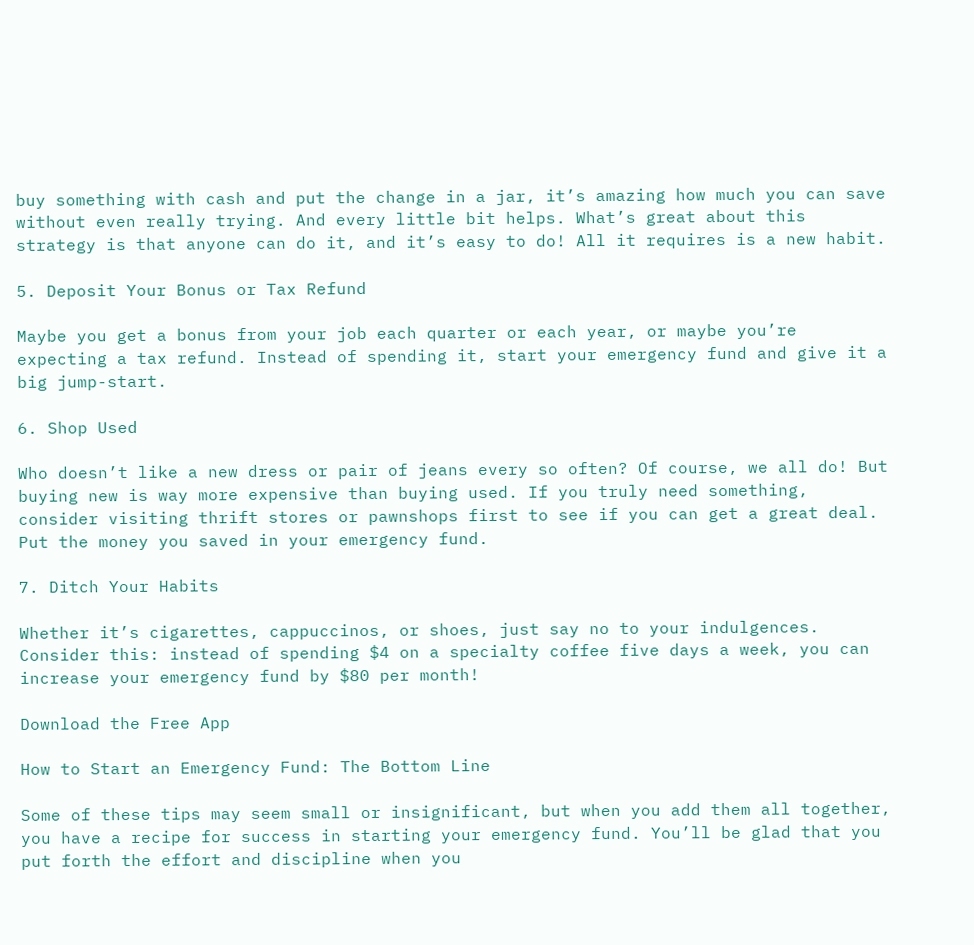buy something with cash and put the change in a jar, it’s amazing how much you can save without even really trying. And every little bit helps. What’s great about this strategy is that anyone can do it, and it’s easy to do! All it requires is a new habit.

5. Deposit Your Bonus or Tax Refund

Maybe you get a bonus from your job each quarter or each year, or maybe you’re expecting a tax refund. Instead of spending it, start your emergency fund and give it a big jump-start.

6. Shop Used

Who doesn’t like a new dress or pair of jeans every so often? Of course, we all do! But buying new is way more expensive than buying used. If you truly need something, consider visiting thrift stores or pawnshops first to see if you can get a great deal. Put the money you saved in your emergency fund.

7. Ditch Your Habits

Whether it’s cigarettes, cappuccinos, or shoes, just say no to your indulgences. Consider this: instead of spending $4 on a specialty coffee five days a week, you can increase your emergency fund by $80 per month!

Download the Free App

How to Start an Emergency Fund: The Bottom Line

Some of these tips may seem small or insignificant, but when you add them all together, you have a recipe for success in starting your emergency fund. You’ll be glad that you put forth the effort and discipline when you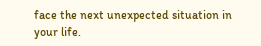face the next unexpected situation in your life.